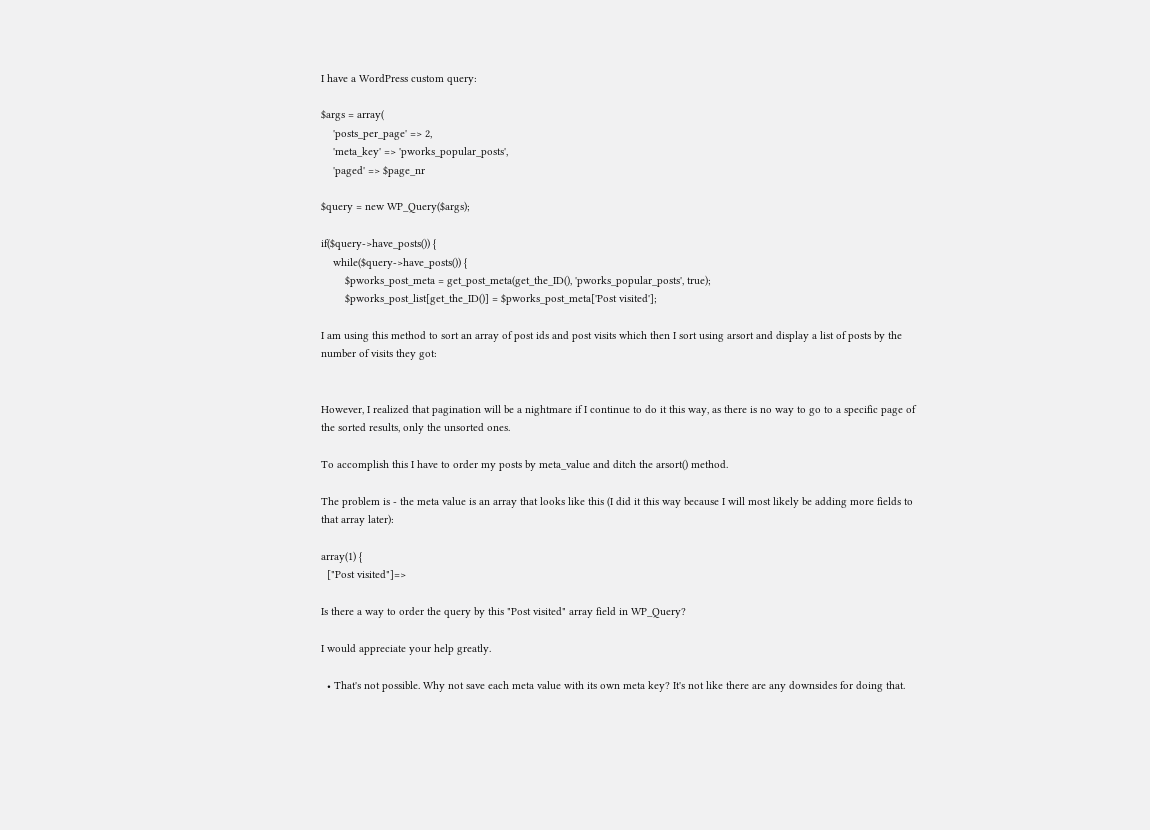I have a WordPress custom query:

$args = array(
    'posts_per_page' => 2,
    'meta_key' => 'pworks_popular_posts',
    'paged' => $page_nr

$query = new WP_Query($args);

if($query->have_posts()) {
    while($query->have_posts()) {
        $pworks_post_meta = get_post_meta(get_the_ID(), 'pworks_popular_posts', true);
        $pworks_post_list[get_the_ID()] = $pworks_post_meta['Post visited'];

I am using this method to sort an array of post ids and post visits which then I sort using arsort and display a list of posts by the number of visits they got:


However, I realized that pagination will be a nightmare if I continue to do it this way, as there is no way to go to a specific page of the sorted results, only the unsorted ones.

To accomplish this I have to order my posts by meta_value and ditch the arsort() method.

The problem is - the meta value is an array that looks like this (I did it this way because I will most likely be adding more fields to that array later):

array(1) {
  ["Post visited"]=>

Is there a way to order the query by this "Post visited" array field in WP_Query?

I would appreciate your help greatly.

  • That's not possible. Why not save each meta value with its own meta key? It's not like there are any downsides for doing that.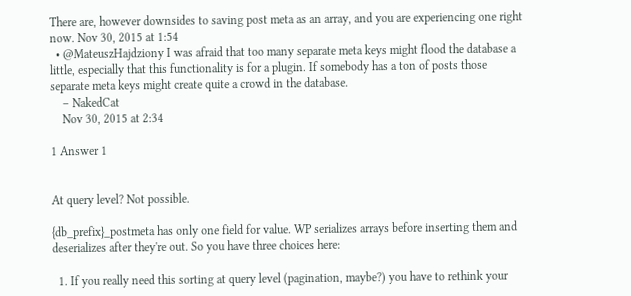There are, however downsides to saving post meta as an array, and you are experiencing one right now. Nov 30, 2015 at 1:54
  • @MateuszHajdziony I was afraid that too many separate meta keys might flood the database a little, especially that this functionality is for a plugin. If somebody has a ton of posts those separate meta keys might create quite a crowd in the database.
    – NakedCat
    Nov 30, 2015 at 2:34

1 Answer 1


At query level? Not possible.

{db_prefix}_postmeta has only one field for value. WP serializes arrays before inserting them and deserializes after they're out. So you have three choices here:

  1. If you really need this sorting at query level (pagination, maybe?) you have to rethink your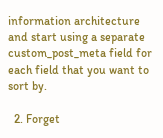information architecture and start using a separate custom_post_meta field for each field that you want to sort by.

  2. Forget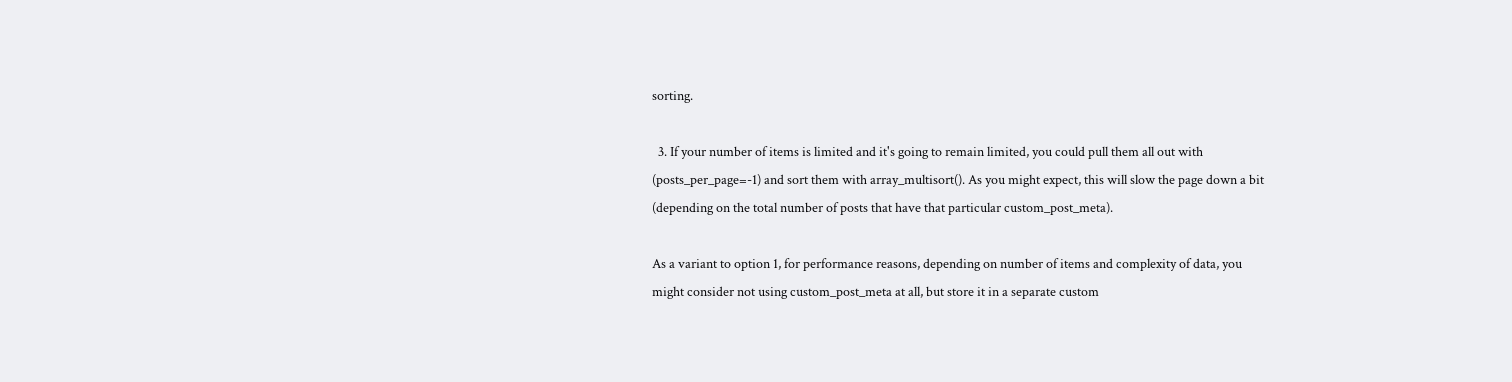sorting.

  3. If your number of items is limited and it's going to remain limited, you could pull them all out with (posts_per_page=-1) and sort them with array_multisort(). As you might expect, this will slow the page down a bit (depending on the total number of posts that have that particular custom_post_meta).

As a variant to option 1, for performance reasons, depending on number of items and complexity of data, you might consider not using custom_post_meta at all, but store it in a separate custom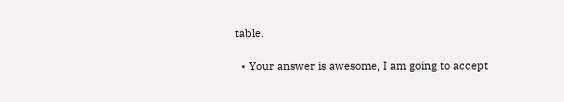table.

  • Your answer is awesome, I am going to accept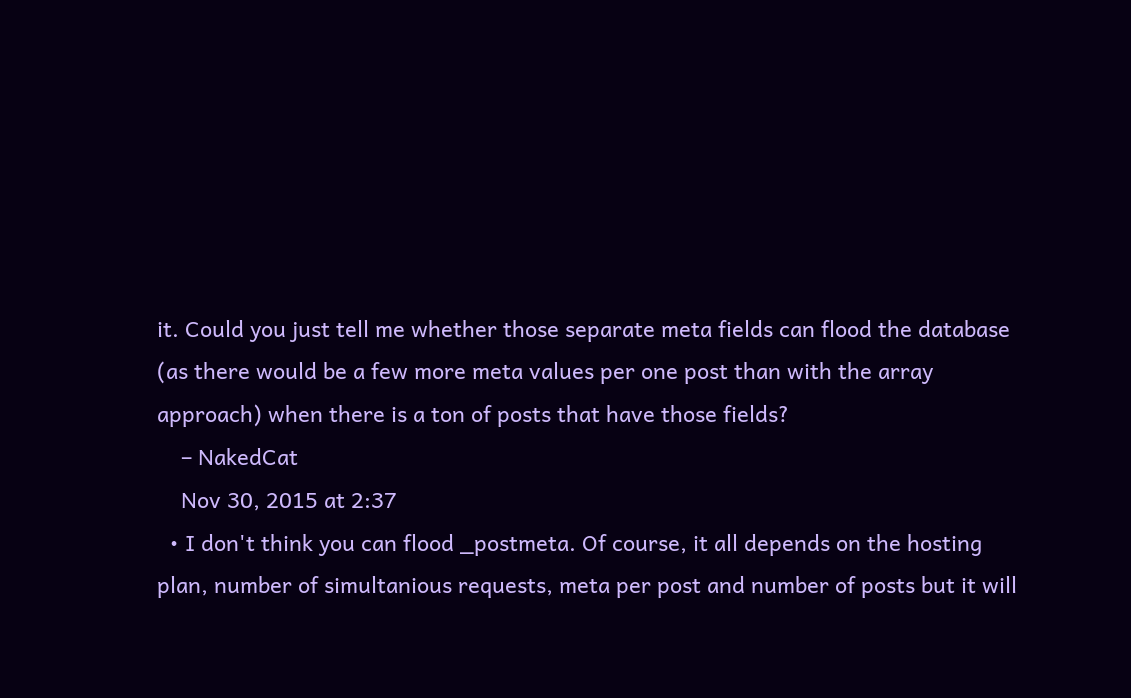it. Could you just tell me whether those separate meta fields can flood the database (as there would be a few more meta values per one post than with the array approach) when there is a ton of posts that have those fields?
    – NakedCat
    Nov 30, 2015 at 2:37
  • I don't think you can flood _postmeta. Of course, it all depends on the hosting plan, number of simultanious requests, meta per post and number of posts but it will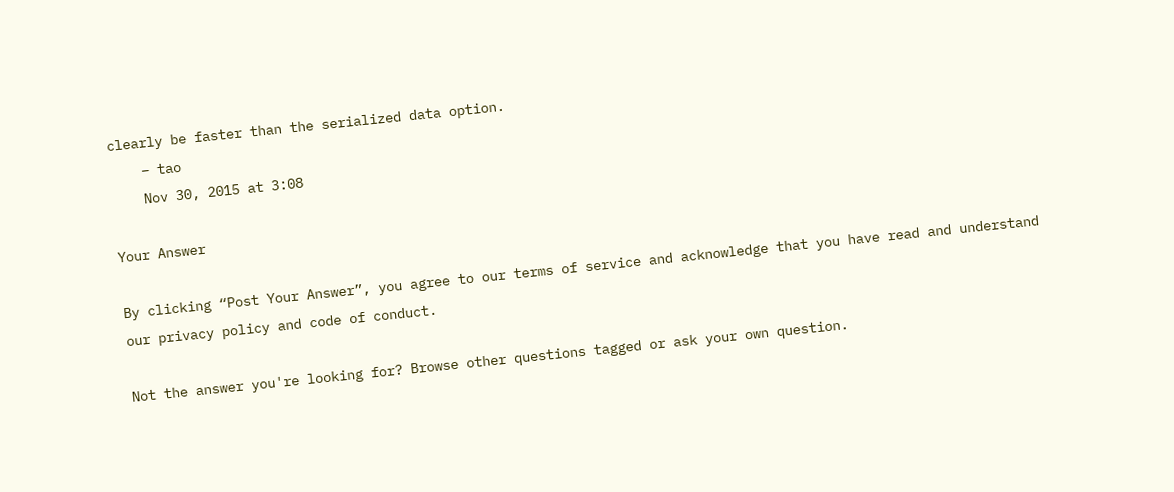clearly be faster than the serialized data option.
    – tao
    Nov 30, 2015 at 3:08

Your Answer

By clicking “Post Your Answer”, you agree to our terms of service and acknowledge that you have read and understand our privacy policy and code of conduct.

Not the answer you're looking for? Browse other questions tagged or ask your own question.